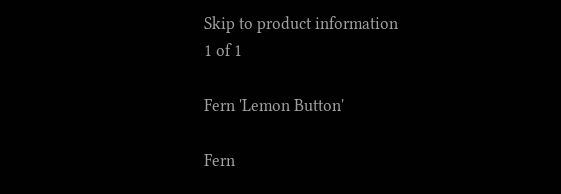Skip to product information
1 of 1

Fern 'Lemon Button'

Fern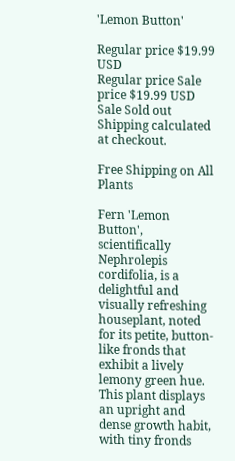'Lemon Button'

Regular price $19.99 USD
Regular price Sale price $19.99 USD
Sale Sold out
Shipping calculated at checkout.

Free Shipping on All Plants

Fern 'Lemon Button', scientifically Nephrolepis cordifolia, is a delightful and visually refreshing houseplant, noted for its petite, button-like fronds that exhibit a lively lemony green hue. This plant displays an upright and dense growth habit, with tiny fronds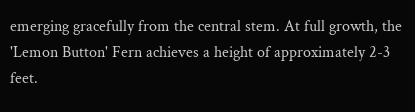emerging gracefully from the central stem. At full growth, the 'Lemon Button' Fern achieves a height of approximately 2-3 feet.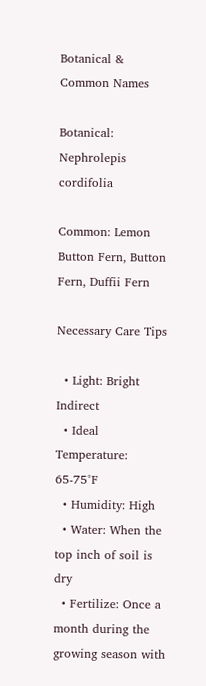Botanical & Common Names

Botanical: Nephrolepis cordifolia

Common: Lemon Button Fern, Button Fern, Duffii Fern

Necessary Care Tips

  • Light: Bright Indirect
  • Ideal Temperature: 65-75°F
  • Humidity: High
  • Water: When the top inch of soil is dry
  • Fertilize: Once a month during the growing season with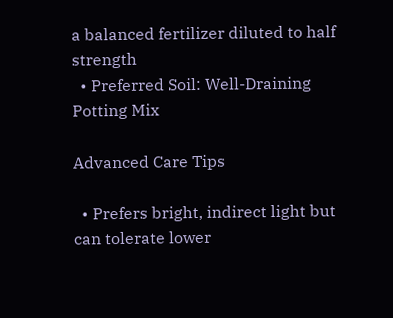a balanced fertilizer diluted to half strength
  • Preferred Soil: Well-Draining Potting Mix

Advanced Care Tips

  • Prefers bright, indirect light but can tolerate lower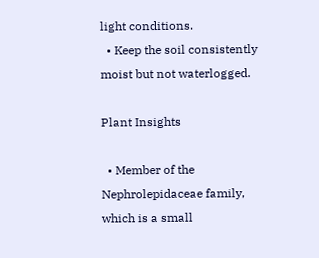light conditions.
  • Keep the soil consistently moist but not waterlogged.

Plant Insights

  • Member of the Nephrolepidaceae family, which is a small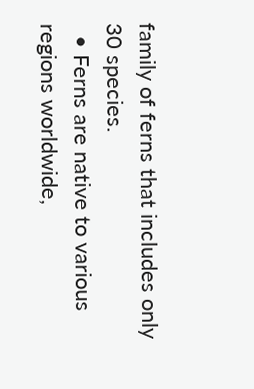family of ferns that includes only 30 species.
  • Ferns are native to various regions worldwide,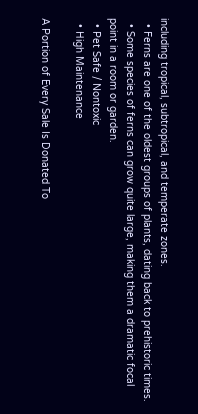including tropical, subtropical, and temperate zones.
  • Ferns are one of the oldest groups of plants, dating back to prehistoric times.
  • Some species of ferns can grow quite large, making them a dramatic focal point in a room or garden.
  • Pet Safe / Nontoxic
  • High Maintenance

A Portion of Every Sale Is Donated To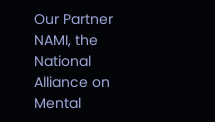Our Partner NAMI, the National Alliance on Mental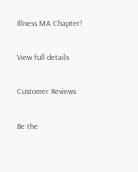Illness MA Chapter!

View full details

Customer Reviews

Be the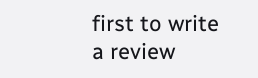first to write a review